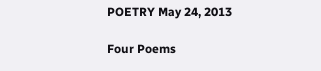POETRY May 24, 2013

Four Poems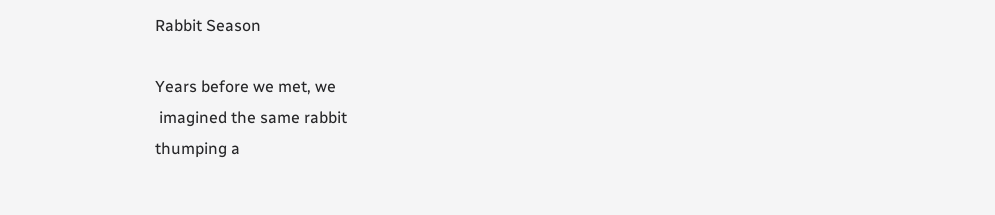Rabbit Season

Years before we met, we
 imagined the same rabbit
thumping a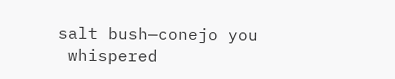salt bush—conejo you
 whispered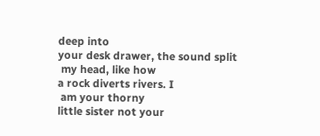deep into
your desk drawer, the sound split
 my head, like how
a rock diverts rivers. I
 am your thorny
little sister not your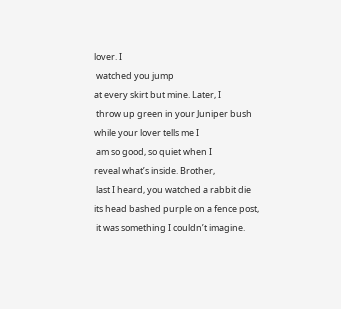lover. I
 watched you jump
at every skirt but mine. Later, I
 throw up green in your Juniper bush
while your lover tells me I
 am so good, so quiet when I
reveal what’s inside. Brother,
 last I heard, you watched a rabbit die
its head bashed purple on a fence post,
 it was something I couldn’t imagine.